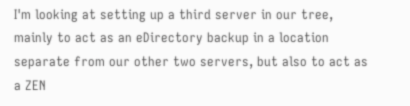I'm looking at setting up a third server in our tree, mainly to act as an eDirectory backup in a location separate from our other two servers, but also to act as a ZEN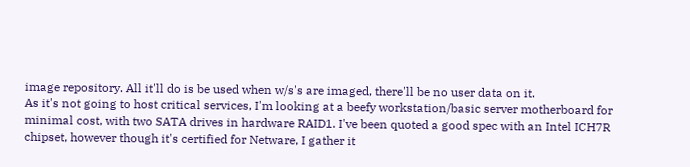image repository. All it'll do is be used when w/s's are imaged, there'll be no user data on it.
As it's not going to host critical services, I'm looking at a beefy workstation/basic server motherboard for minimal cost, with two SATA drives in hardware RAID1. I've been quoted a good spec with an Intel ICH7R chipset, however though it's certified for Netware, I gather it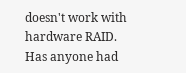doesn't work with hardware RAID.
Has anyone had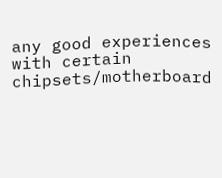any good experiences with certain chipsets/motherboard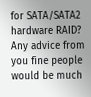for SATA/SATA2 hardware RAID?
Any advice from you fine people would be much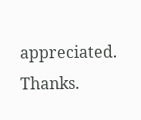appreciated. Thanks.